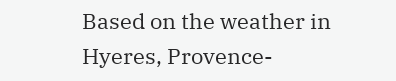Based on the weather in
Hyeres, Provence-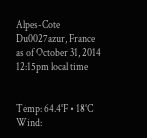Alpes-Cote Du0027azur, France
as of October 31, 2014 12:15pm local time


Temp: 64.4°F • 18°C
Wind: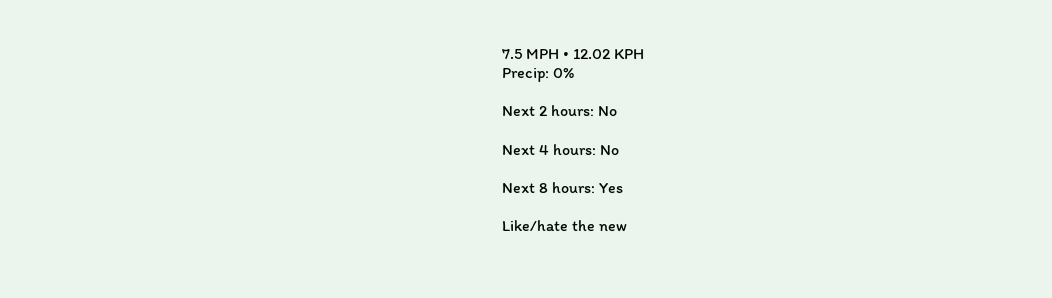7.5 MPH • 12.02 KPH
Precip: 0%

Next 2 hours: No

Next 4 hours: No

Next 8 hours: Yes

Like/hate the new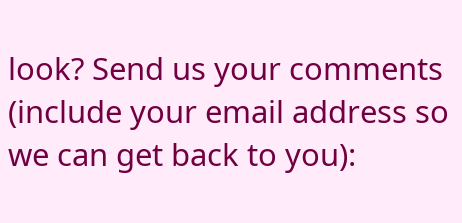look? Send us your comments (include your email address so we can get back to you):